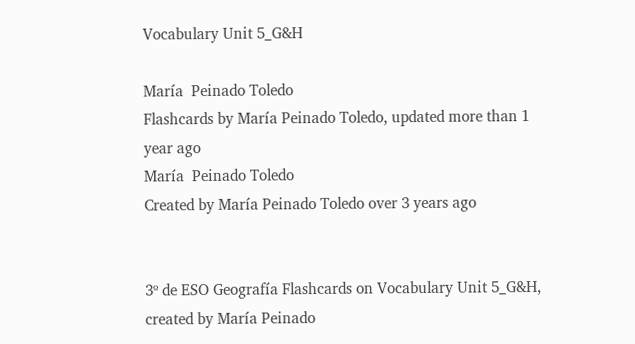Vocabulary Unit 5_G&H

María  Peinado Toledo
Flashcards by María Peinado Toledo, updated more than 1 year ago
María  Peinado Toledo
Created by María Peinado Toledo over 3 years ago


3º de ESO Geografía Flashcards on Vocabulary Unit 5_G&H, created by María Peinado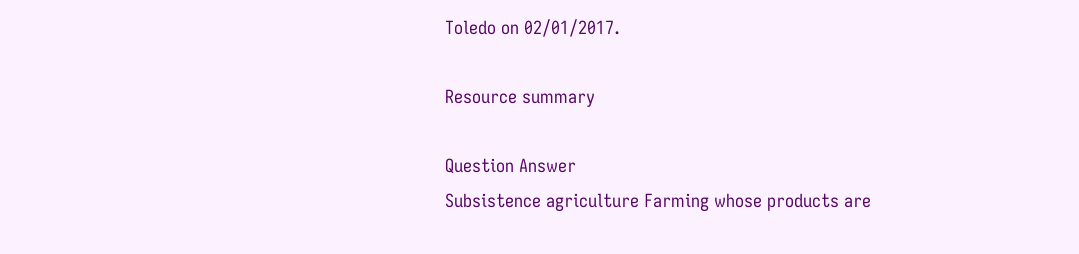Toledo on 02/01/2017.

Resource summary

Question Answer
Subsistence agriculture Farming whose products are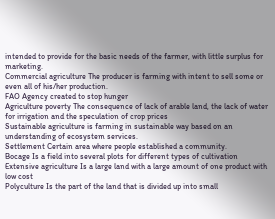intended to provide for the basic needs of the farmer, with little surplus for marketing.
Commercial agriculture The producer is farming with intent to sell some or even all of his/her production.
FAO Agency created to stop hunger
Agriculture poverty The consequence of lack of arable land, the lack of water for irrigation and the speculation of crop prices
Sustainable agriculture is farming in sustainable way based on an understanding of ecosystem services.
Settlement Certain area where people established a community.
Bocage Is a field into several plots for different types of cultivation
Extensive agriculture Is a large land with a large amount of one product with low cost
Polyculture Is the part of the land that is divided up into small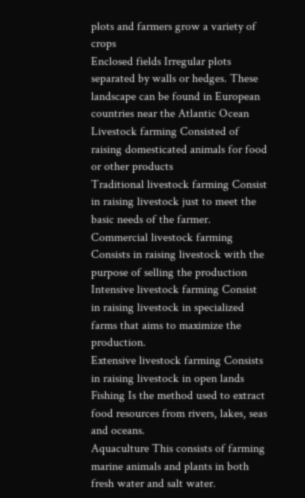plots and farmers grow a variety of crops
Enclosed fields Irregular plots separated by walls or hedges. These landscape can be found in European countries near the Atlantic Ocean
Livestock farming Consisted of raising domesticated animals for food or other products
Traditional livestock farming Consist in raising livestock just to meet the basic needs of the farmer.
Commercial livestock farming Consists in raising livestock with the purpose of selling the production
Intensive livestock farming Consist in raising livestock in specialized farms that aims to maximize the production.
Extensive livestock farming Consists in raising livestock in open lands
Fishing Is the method used to extract food resources from rivers, lakes, seas and oceans.
Aquaculture This consists of farming marine animals and plants in both fresh water and salt water.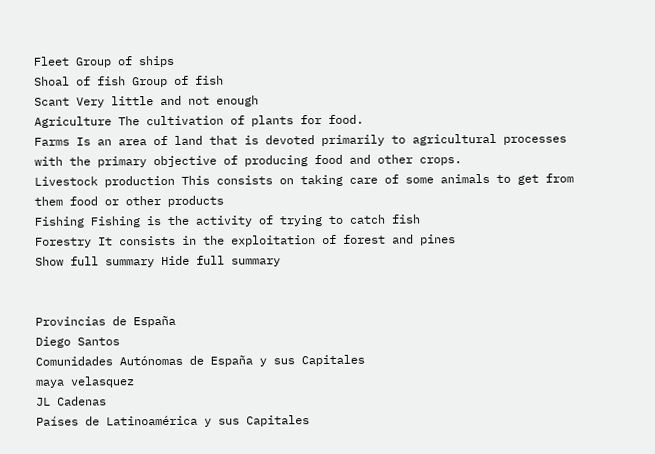Fleet Group of ships
Shoal of fish Group of fish
Scant Very little and not enough
Agriculture The cultivation of plants for food.
Farms Is an area of land that is devoted primarily to agricultural processes with the primary objective of producing food and other crops.
Livestock production This consists on taking care of some animals to get from them food or other products
Fishing Fishing is the activity of trying to catch fish
Forestry It consists in the exploitation of forest and pines
Show full summary Hide full summary


Provincias de España
Diego Santos
Comunidades Autónomas de España y sus Capitales
maya velasquez
JL Cadenas
Países de Latinoamérica y sus Capitales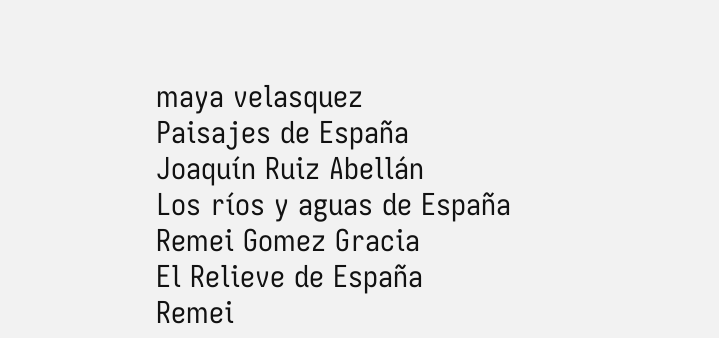maya velasquez
Paisajes de España
Joaquín Ruiz Abellán
Los ríos y aguas de España
Remei Gomez Gracia
El Relieve de España
Remei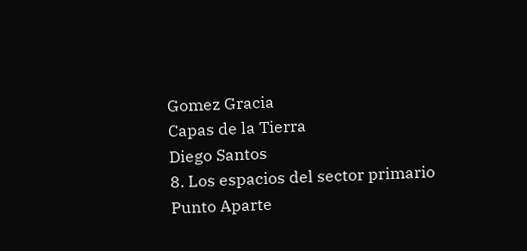Gomez Gracia
Capas de la Tierra
Diego Santos
8. Los espacios del sector primario
Punto Aparte